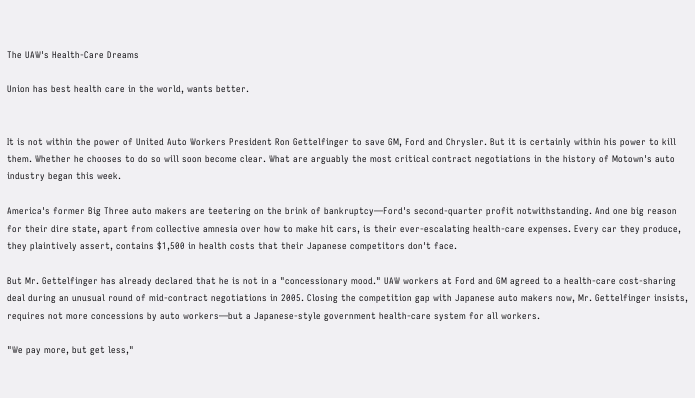The UAW's Health-Care Dreams

Union has best health care in the world, wants better.


It is not within the power of United Auto Workers President Ron Gettelfinger to save GM, Ford and Chrysler. But it is certainly within his power to kill them. Whether he chooses to do so will soon become clear. What are arguably the most critical contract negotiations in the history of Motown's auto industry began this week.

America's former Big Three auto makers are teetering on the brink of bankruptcy—Ford's second-quarter profit notwithstanding. And one big reason for their dire state, apart from collective amnesia over how to make hit cars, is their ever-escalating health-care expenses. Every car they produce, they plaintively assert, contains $1,500 in health costs that their Japanese competitors don't face.

But Mr. Gettelfinger has already declared that he is not in a "concessionary mood." UAW workers at Ford and GM agreed to a health-care cost-sharing deal during an unusual round of mid-contract negotiations in 2005. Closing the competition gap with Japanese auto makers now, Mr. Gettelfinger insists, requires not more concessions by auto workers—but a Japanese-style government health-care system for all workers.

"We pay more, but get less,"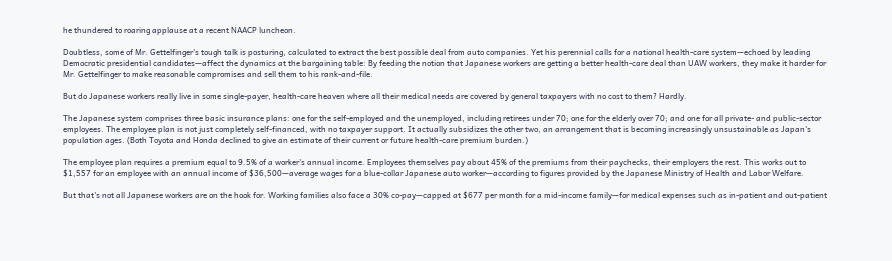he thundered to roaring applause at a recent NAACP luncheon.

Doubtless, some of Mr. Gettelfinger's tough talk is posturing, calculated to extract the best possible deal from auto companies. Yet his perennial calls for a national health-care system—echoed by leading Democratic presidential candidates—affect the dynamics at the bargaining table: By feeding the notion that Japanese workers are getting a better health-care deal than UAW workers, they make it harder for Mr. Gettelfinger to make reasonable compromises and sell them to his rank-and-file.

But do Japanese workers really live in some single-payer, health-care heaven where all their medical needs are covered by general taxpayers with no cost to them? Hardly.

The Japanese system comprises three basic insurance plans: one for the self-employed and the unemployed, including retirees under 70; one for the elderly over 70; and one for all private- and public-sector employees. The employee plan is not just completely self-financed, with no taxpayer support. It actually subsidizes the other two, an arrangement that is becoming increasingly unsustainable as Japan's population ages. (Both Toyota and Honda declined to give an estimate of their current or future health-care premium burden.)

The employee plan requires a premium equal to 9.5% of a worker's annual income. Employees themselves pay about 45% of the premiums from their paychecks, their employers the rest. This works out to $1,557 for an employee with an annual income of $36,500—average wages for a blue-collar Japanese auto worker—according to figures provided by the Japanese Ministry of Health and Labor Welfare.

But that's not all Japanese workers are on the hook for. Working families also face a 30% co-pay—capped at $677 per month for a mid-income family—for medical expenses such as in-patient and out-patient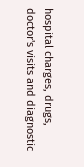hospital charges, drugs, doctor's visits and diagnostic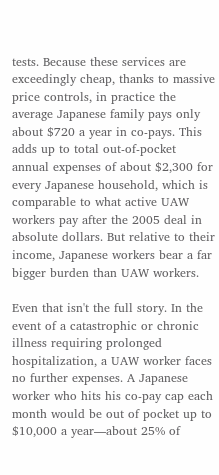tests. Because these services are exceedingly cheap, thanks to massive price controls, in practice the average Japanese family pays only about $720 a year in co-pays. This adds up to total out-of-pocket annual expenses of about $2,300 for every Japanese household, which is comparable to what active UAW workers pay after the 2005 deal in absolute dollars. But relative to their income, Japanese workers bear a far bigger burden than UAW workers.

Even that isn't the full story. In the event of a catastrophic or chronic illness requiring prolonged hospitalization, a UAW worker faces no further expenses. A Japanese worker who hits his co-pay cap each month would be out of pocket up to $10,000 a year—about 25% of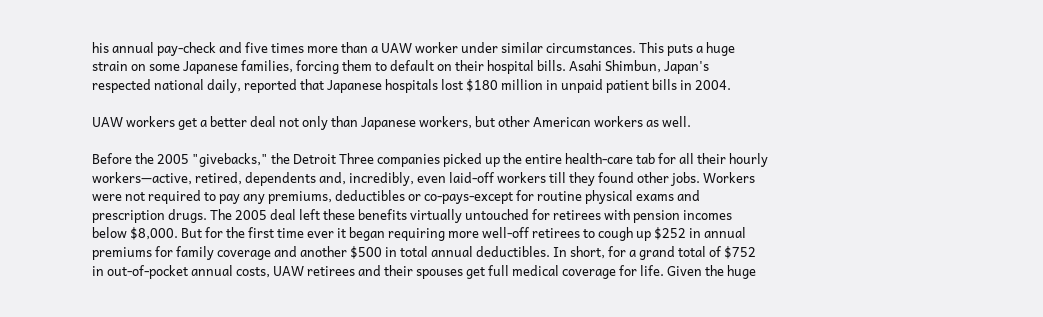his annual pay-check and five times more than a UAW worker under similar circumstances. This puts a huge strain on some Japanese families, forcing them to default on their hospital bills. Asahi Shimbun, Japan's respected national daily, reported that Japanese hospitals lost $180 million in unpaid patient bills in 2004.

UAW workers get a better deal not only than Japanese workers, but other American workers as well.

Before the 2005 "givebacks," the Detroit Three companies picked up the entire health-care tab for all their hourly workers—active, retired, dependents and, incredibly, even laid-off workers till they found other jobs. Workers were not required to pay any premiums, deductibles or co-pays-except for routine physical exams and prescription drugs. The 2005 deal left these benefits virtually untouched for retirees with pension incomes below $8,000. But for the first time ever it began requiring more well-off retirees to cough up $252 in annual premiums for family coverage and another $500 in total annual deductibles. In short, for a grand total of $752 in out-of-pocket annual costs, UAW retirees and their spouses get full medical coverage for life. Given the huge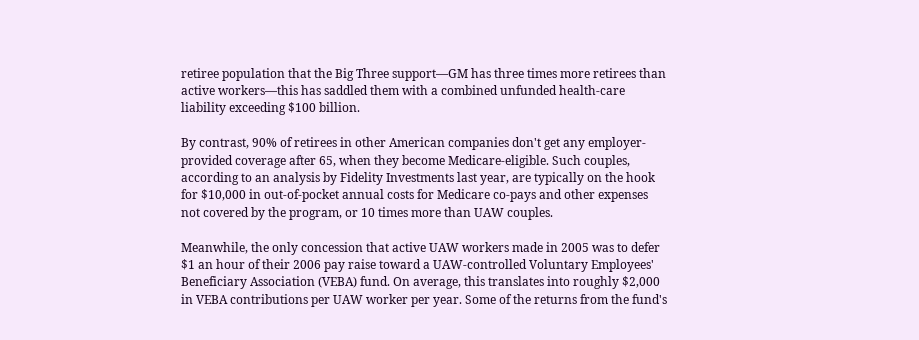retiree population that the Big Three support—GM has three times more retirees than active workers—this has saddled them with a combined unfunded health-care liability exceeding $100 billion.

By contrast, 90% of retirees in other American companies don't get any employer-provided coverage after 65, when they become Medicare-eligible. Such couples, according to an analysis by Fidelity Investments last year, are typically on the hook for $10,000 in out-of-pocket annual costs for Medicare co-pays and other expenses not covered by the program, or 10 times more than UAW couples.

Meanwhile, the only concession that active UAW workers made in 2005 was to defer $1 an hour of their 2006 pay raise toward a UAW-controlled Voluntary Employees' Beneficiary Association (VEBA) fund. On average, this translates into roughly $2,000 in VEBA contributions per UAW worker per year. Some of the returns from the fund's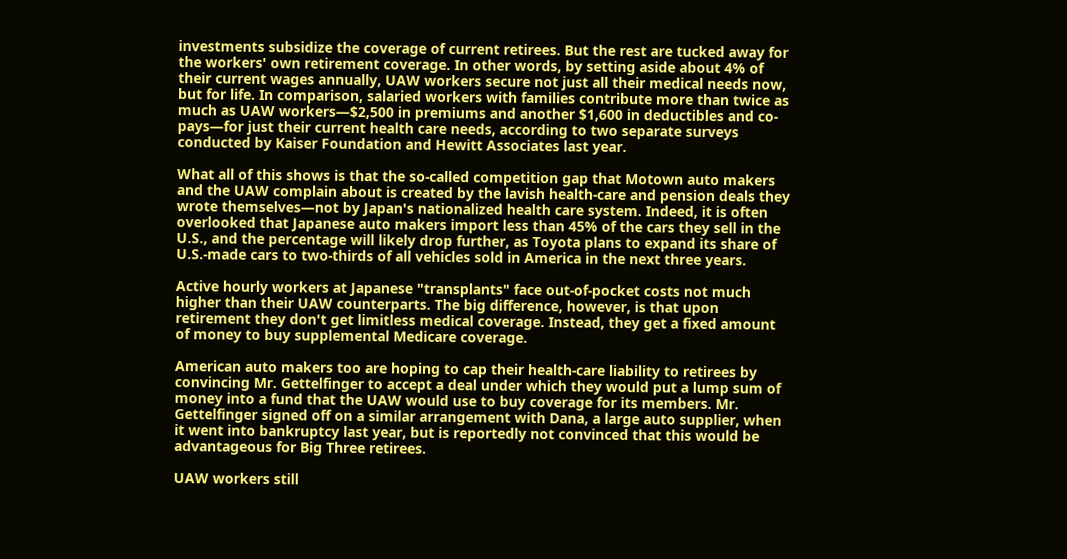investments subsidize the coverage of current retirees. But the rest are tucked away for the workers' own retirement coverage. In other words, by setting aside about 4% of their current wages annually, UAW workers secure not just all their medical needs now, but for life. In comparison, salaried workers with families contribute more than twice as much as UAW workers—$2,500 in premiums and another $1,600 in deductibles and co-pays—for just their current health care needs, according to two separate surveys conducted by Kaiser Foundation and Hewitt Associates last year.

What all of this shows is that the so-called competition gap that Motown auto makers and the UAW complain about is created by the lavish health-care and pension deals they wrote themselves—not by Japan's nationalized health care system. Indeed, it is often overlooked that Japanese auto makers import less than 45% of the cars they sell in the U.S., and the percentage will likely drop further, as Toyota plans to expand its share of U.S.-made cars to two-thirds of all vehicles sold in America in the next three years.

Active hourly workers at Japanese "transplants" face out-of-pocket costs not much higher than their UAW counterparts. The big difference, however, is that upon retirement they don't get limitless medical coverage. Instead, they get a fixed amount of money to buy supplemental Medicare coverage.

American auto makers too are hoping to cap their health-care liability to retirees by convincing Mr. Gettelfinger to accept a deal under which they would put a lump sum of money into a fund that the UAW would use to buy coverage for its members. Mr. Gettelfinger signed off on a similar arrangement with Dana, a large auto supplier, when it went into bankruptcy last year, but is reportedly not convinced that this would be advantageous for Big Three retirees.

UAW workers still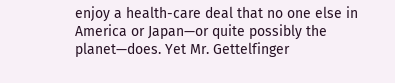enjoy a health-care deal that no one else in America or Japan—or quite possibly the planet—does. Yet Mr. Gettelfinger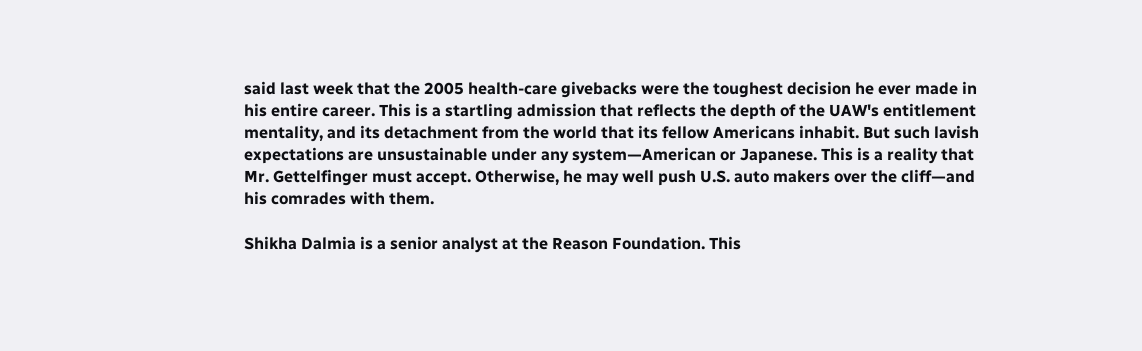said last week that the 2005 health-care givebacks were the toughest decision he ever made in his entire career. This is a startling admission that reflects the depth of the UAW's entitlement mentality, and its detachment from the world that its fellow Americans inhabit. But such lavish expectations are unsustainable under any system—American or Japanese. This is a reality that Mr. Gettelfinger must accept. Otherwise, he may well push U.S. auto makers over the cliff—and his comrades with them.

Shikha Dalmia is a senior analyst at the Reason Foundation. This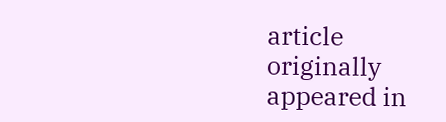article originally appeared in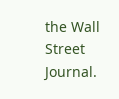the Wall Street Journal.